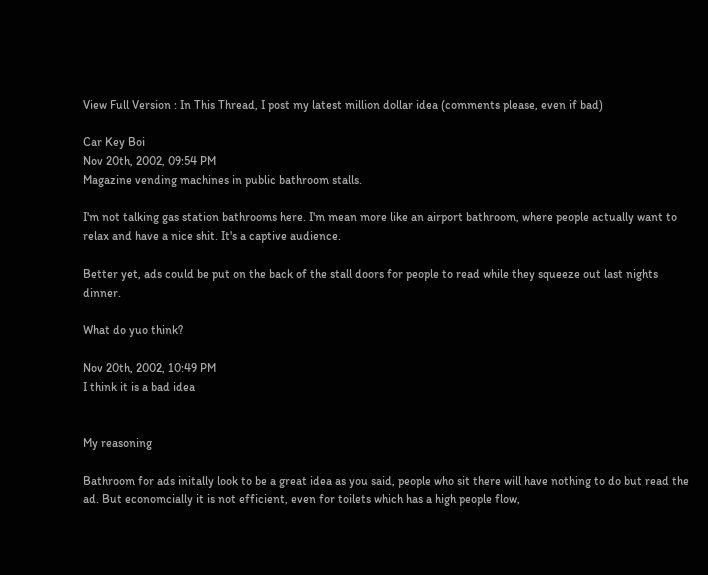View Full Version : In This Thread, I post my latest million dollar idea (comments please, even if bad)

Car Key Boi
Nov 20th, 2002, 09:54 PM
Magazine vending machines in public bathroom stalls.

I'm not talking gas station bathrooms here. I'm mean more like an airport bathroom, where people actually want to relax and have a nice shit. It's a captive audience.

Better yet, ads could be put on the back of the stall doors for people to read while they squeeze out last nights dinner.

What do yuo think?

Nov 20th, 2002, 10:49 PM
I think it is a bad idea


My reasoning

Bathroom for ads initally look to be a great idea as you said, people who sit there will have nothing to do but read the ad. But economcially it is not efficient, even for toilets which has a high people flow,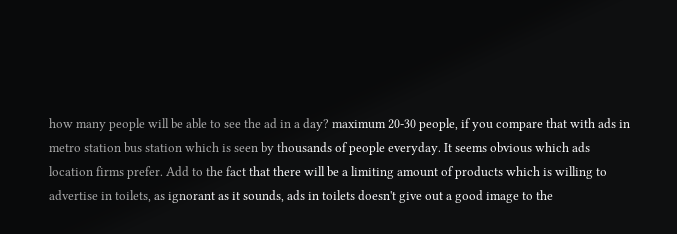how many people will be able to see the ad in a day? maximum 20-30 people, if you compare that with ads in metro station bus station which is seen by thousands of people everyday. It seems obvious which ads location firms prefer. Add to the fact that there will be a limiting amount of products which is willing to advertise in toilets, as ignorant as it sounds, ads in toilets doesn't give out a good image to the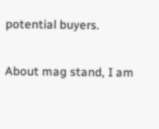potential buyers.

About mag stand, I am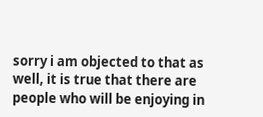sorry i am objected to that as well, it is true that there are people who will be enjoying in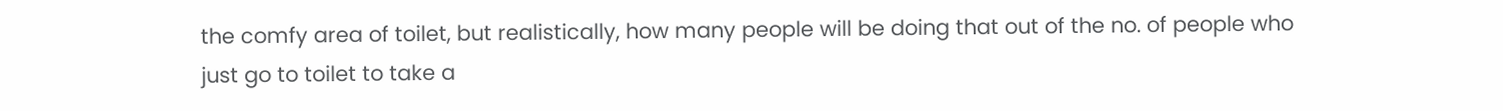the comfy area of toilet, but realistically, how many people will be doing that out of the no. of people who just go to toilet to take a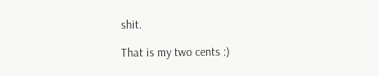shit.

That is my two cents :)